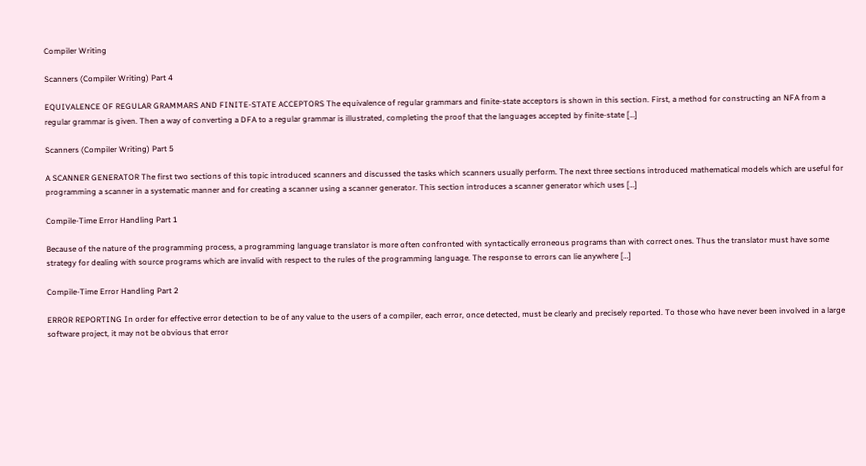Compiler Writing

Scanners (Compiler Writing) Part 4

EQUIVALENCE OF REGULAR GRAMMARS AND FINITE-STATE ACCEPTORS The equivalence of regular grammars and finite-state acceptors is shown in this section. First, a method for constructing an NFA from a regular grammar is given. Then a way of converting a DFA to a regular grammar is illustrated, completing the proof that the languages accepted by finite-state […]

Scanners (Compiler Writing) Part 5

A SCANNER GENERATOR The first two sections of this topic introduced scanners and discussed the tasks which scanners usually perform. The next three sections introduced mathematical models which are useful for programming a scanner in a systematic manner and for creating a scanner using a scanner generator. This section introduces a scanner generator which uses […]

Compile-Time Error Handling Part 1

Because of the nature of the programming process, a programming language translator is more often confronted with syntactically erroneous programs than with correct ones. Thus the translator must have some strategy for dealing with source programs which are invalid with respect to the rules of the programming language. The response to errors can lie anywhere […]

Compile-Time Error Handling Part 2

ERROR REPORTING In order for effective error detection to be of any value to the users of a compiler, each error, once detected, must be clearly and precisely reported. To those who have never been involved in a large software project, it may not be obvious that error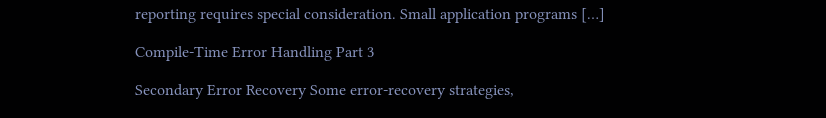reporting requires special consideration. Small application programs […]

Compile-Time Error Handling Part 3

Secondary Error Recovery Some error-recovery strategies,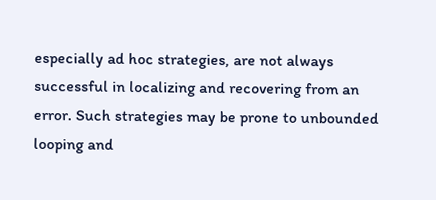especially ad hoc strategies, are not always successful in localizing and recovering from an error. Such strategies may be prone to unbounded looping and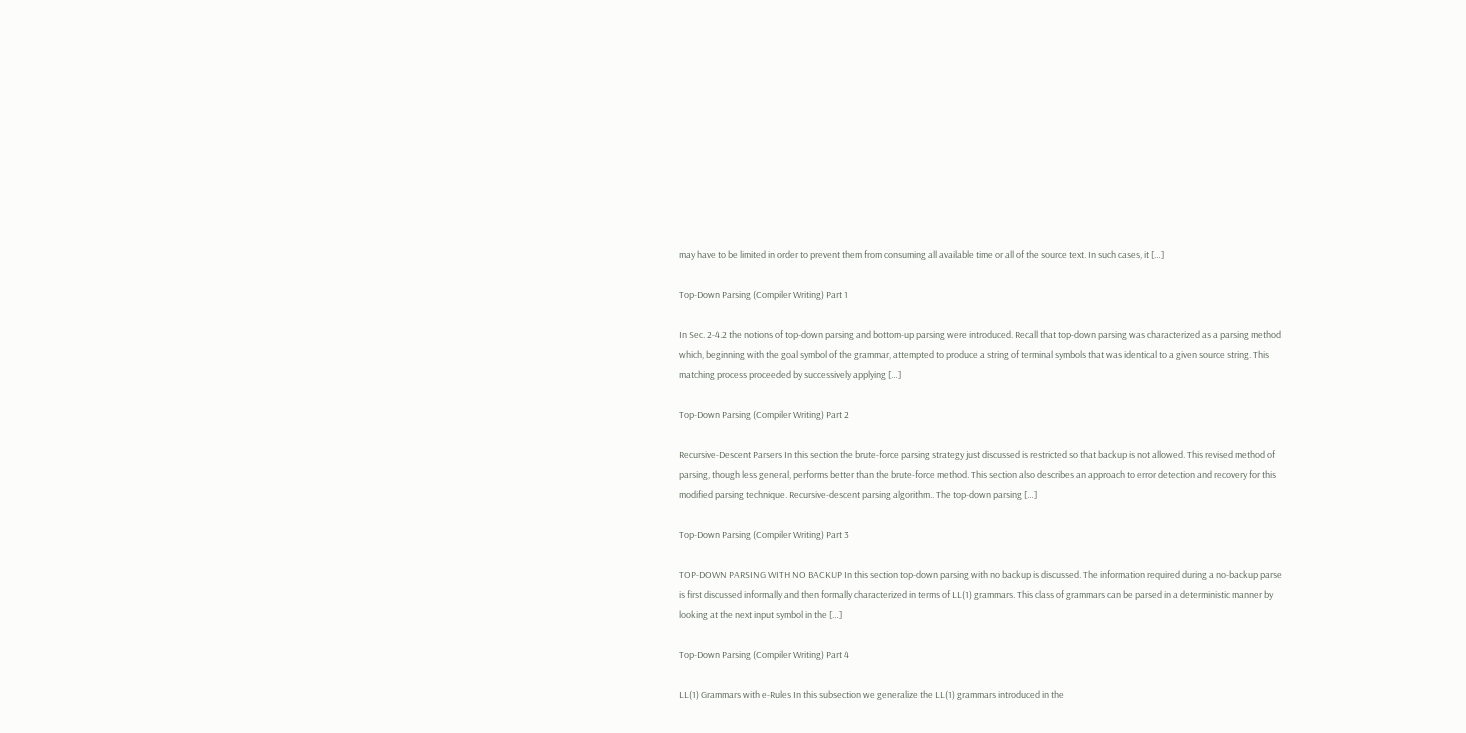may have to be limited in order to prevent them from consuming all available time or all of the source text. In such cases, it […]

Top-Down Parsing (Compiler Writing) Part 1

In Sec. 2-4.2 the notions of top-down parsing and bottom-up parsing were introduced. Recall that top-down parsing was characterized as a parsing method which, beginning with the goal symbol of the grammar, attempted to produce a string of terminal symbols that was identical to a given source string. This matching process proceeded by successively applying […]

Top-Down Parsing (Compiler Writing) Part 2

Recursive-Descent Parsers In this section the brute-force parsing strategy just discussed is restricted so that backup is not allowed. This revised method of parsing, though less general, performs better than the brute-force method. This section also describes an approach to error detection and recovery for this modified parsing technique. Recursive-descent parsing algorithm.. The top-down parsing […]

Top-Down Parsing (Compiler Writing) Part 3

TOP-DOWN PARSING WITH NO BACKUP In this section top-down parsing with no backup is discussed. The information required during a no-backup parse is first discussed informally and then formally characterized in terms of LL(1) grammars. This class of grammars can be parsed in a deterministic manner by looking at the next input symbol in the […]

Top-Down Parsing (Compiler Writing) Part 4

LL(1) Grammars with e-Rules In this subsection we generalize the LL(1) grammars introduced in the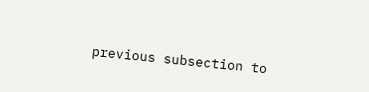previous subsection to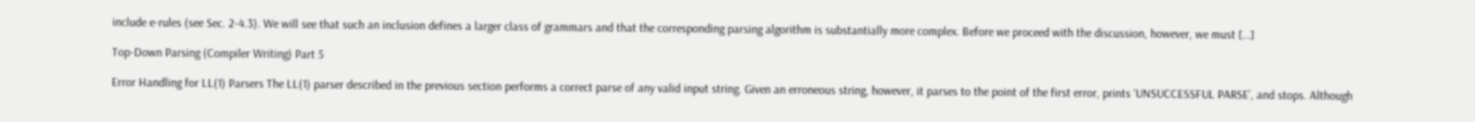include e-rules (see Sec. 2-4.3). We will see that such an inclusion defines a larger class of grammars and that the corresponding parsing algorithm is substantially more complex. Before we proceed with the discussion, however, we must […]

Top-Down Parsing (Compiler Writing) Part 5

Error Handling for LL(1) Parsers The LL(1) parser described in the previous section performs a correct parse of any valid input string. Given an erroneous string, however, it parses to the point of the first error, prints ‘UNSUCCESSFUL PARSE’, and stops. Although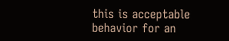this is acceptable behavior for an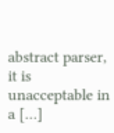abstract parser, it is unacceptable in a […]